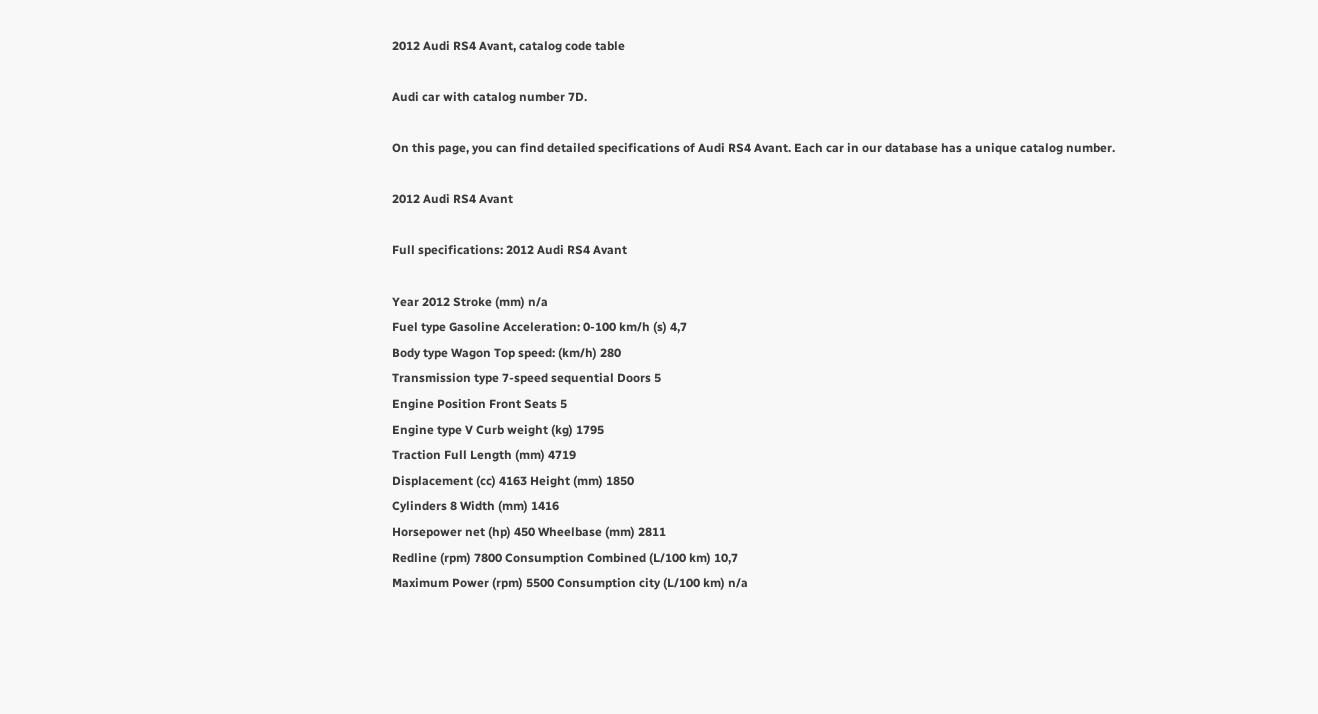2012 Audi RS4 Avant, catalog code table

Audi car with catalog number 7D.

On this page, you can find detailed specifications of Audi RS4 Avant. Each car in our database has a unique catalog number.

2012 Audi RS4 Avant

Full specifications: 2012 Audi RS4 Avant

Year 2012 Stroke (mm) n/a
Fuel type Gasoline Acceleration: 0-100 km/h (s) 4,7
Body type Wagon Top speed: (km/h) 280
Transmission type 7-speed sequential Doors 5
Engine Position Front Seats 5
Engine type V Curb weight (kg) 1795
Traction Full Length (mm) 4719
Displacement (cc) 4163 Height (mm) 1850
Cylinders 8 Width (mm) 1416
Horsepower net (hp) 450 Wheelbase (mm) 2811
Redline (rpm) 7800 Consumption Combined (L/100 km) 10,7
Maximum Power (rpm) 5500 Consumption city (L/100 km) n/a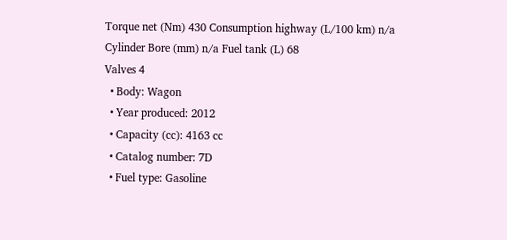Torque net (Nm) 430 Consumption highway (L/100 km) n/a
Cylinder Bore (mm) n/a Fuel tank (L) 68
Valves 4
  • Body: Wagon
  • Year produced: 2012
  • Capacity (cc): 4163 cc
  • Catalog number: 7D
  • Fuel type: Gasoline